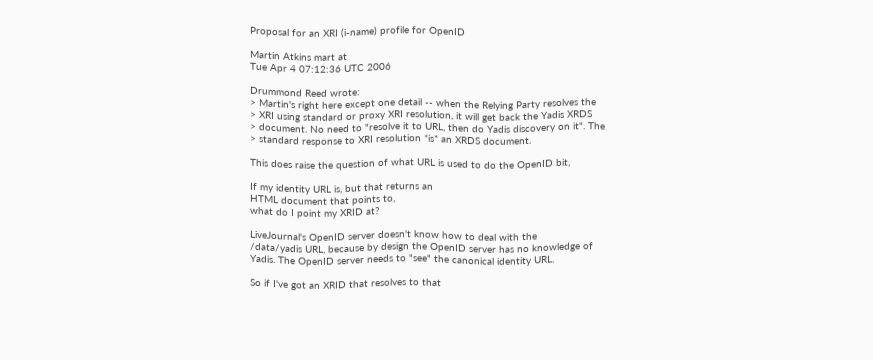Proposal for an XRI (i-name) profile for OpenID

Martin Atkins mart at
Tue Apr 4 07:12:36 UTC 2006

Drummond Reed wrote:
> Martin's right here except one detail -- when the Relying Party resolves the
> XRI using standard or proxy XRI resolution, it will get back the Yadis XRDS
> document. No need to "resolve it to URL, then do Yadis discovery on it". The
> standard response to XRI resolution *is* an XRDS document.

This does raise the question of what URL is used to do the OpenID bit,

If my identity URL is, but that returns an
HTML document that points to,
what do I point my XRID at?

LiveJournal's OpenID server doesn't know how to deal with the
/data/yadis URL, because by design the OpenID server has no knowledge of
Yadis. The OpenID server needs to "see" the canonical identity URL.

So if I've got an XRID that resolves to that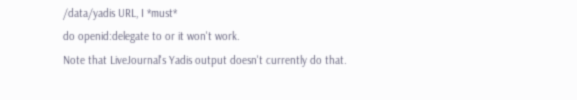/data/yadis URL, I *must*
do openid:delegate to or it won't work.
Note that LiveJournal's Yadis output doesn't currently do that.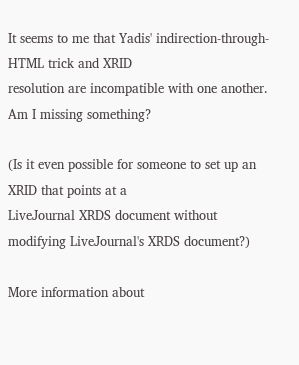It seems to me that Yadis' indirection-through-HTML trick and XRID
resolution are incompatible with one another. Am I missing something?

(Is it even possible for someone to set up an XRID that points at a
LiveJournal XRDS document without modifying LiveJournal's XRDS document?)

More information about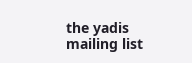the yadis mailing list